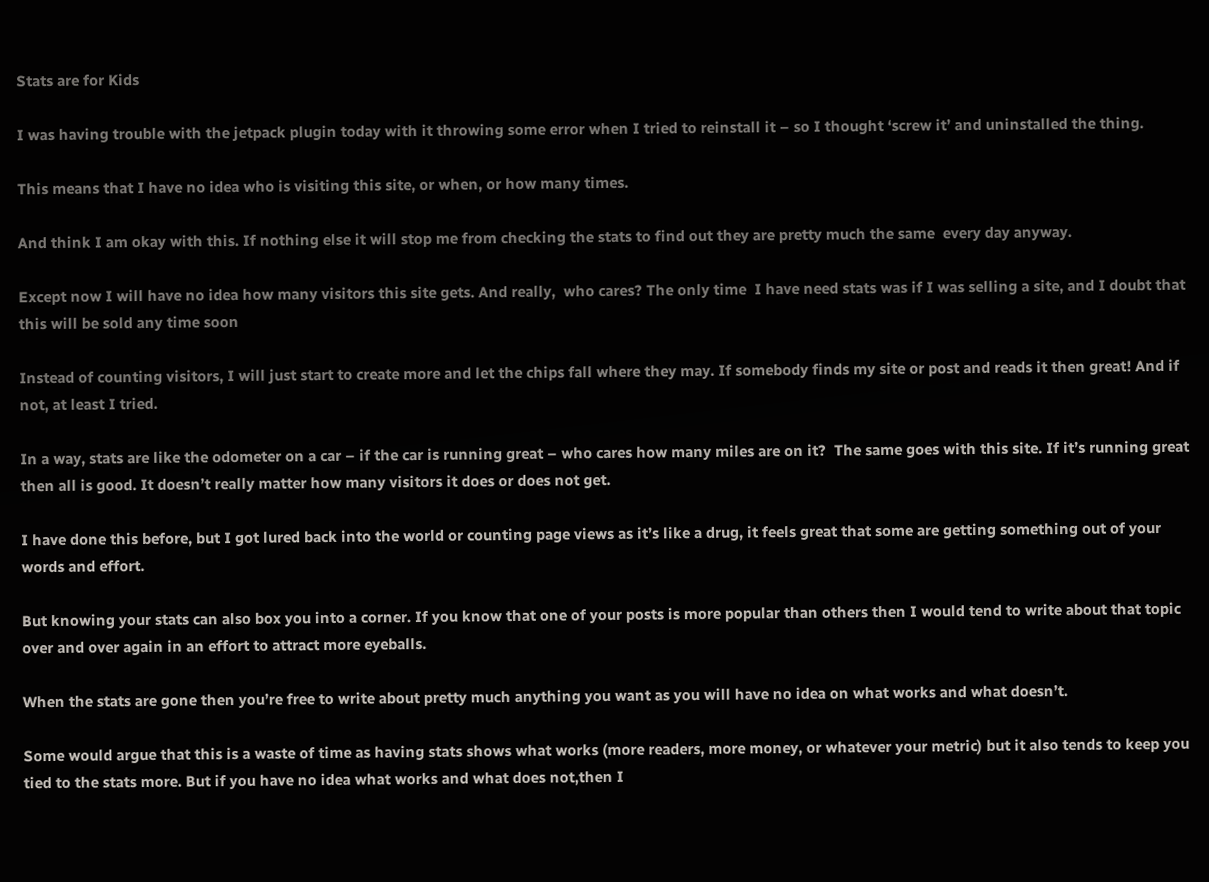Stats are for Kids

I was having trouble with the jetpack plugin today with it throwing some error when I tried to reinstall it – so I thought ‘screw it’ and uninstalled the thing.

This means that I have no idea who is visiting this site, or when, or how many times.

And think I am okay with this. If nothing else it will stop me from checking the stats to find out they are pretty much the same  every day anyway.

Except now I will have no idea how many visitors this site gets. And really,  who cares? The only time  I have need stats was if I was selling a site, and I doubt that this will be sold any time soon

Instead of counting visitors, I will just start to create more and let the chips fall where they may. If somebody finds my site or post and reads it then great! And if not, at least I tried.

In a way, stats are like the odometer on a car – if the car is running great – who cares how many miles are on it?  The same goes with this site. If it’s running great then all is good. It doesn’t really matter how many visitors it does or does not get.

I have done this before, but I got lured back into the world or counting page views as it’s like a drug, it feels great that some are getting something out of your words and effort.

But knowing your stats can also box you into a corner. If you know that one of your posts is more popular than others then I would tend to write about that topic over and over again in an effort to attract more eyeballs.

When the stats are gone then you’re free to write about pretty much anything you want as you will have no idea on what works and what doesn’t.

Some would argue that this is a waste of time as having stats shows what works (more readers, more money, or whatever your metric) but it also tends to keep you tied to the stats more. But if you have no idea what works and what does not,then I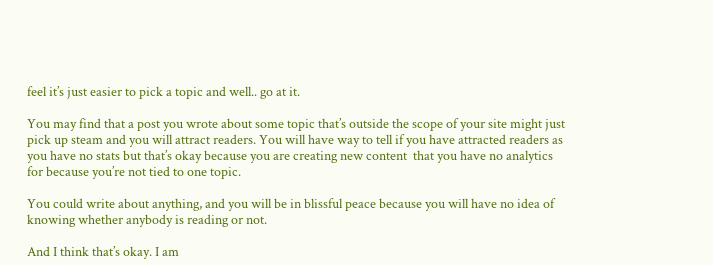feel it’s just easier to pick a topic and well.. go at it.

You may find that a post you wrote about some topic that’s outside the scope of your site might just pick up steam and you will attract readers. You will have way to tell if you have attracted readers as you have no stats but that’s okay because you are creating new content  that you have no analytics for because you’re not tied to one topic.

You could write about anything, and you will be in blissful peace because you will have no idea of knowing whether anybody is reading or not.

And I think that’s okay. I am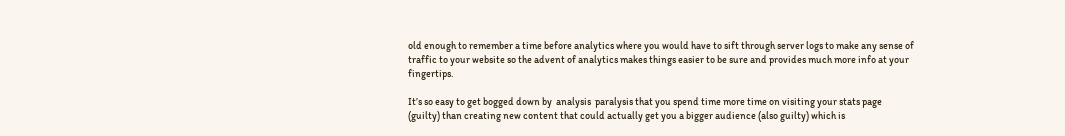old enough to remember a time before analytics where you would have to sift through server logs to make any sense of traffic to your website so the advent of analytics makes things easier to be sure and provides much more info at your fingertips.

It’s so easy to get bogged down by  analysis  paralysis that you spend time more time on visiting your stats page (guilty) than creating new content that could actually get you a bigger audience (also guilty) which is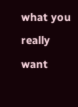what you really want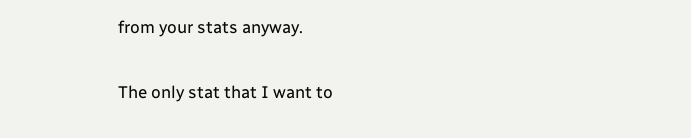from your stats anyway.

The only stat that I want to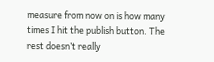measure from now on is how many times I hit the publish button. The rest doesn’t really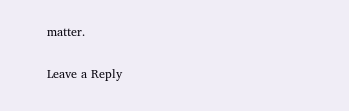matter.

Leave a Reply